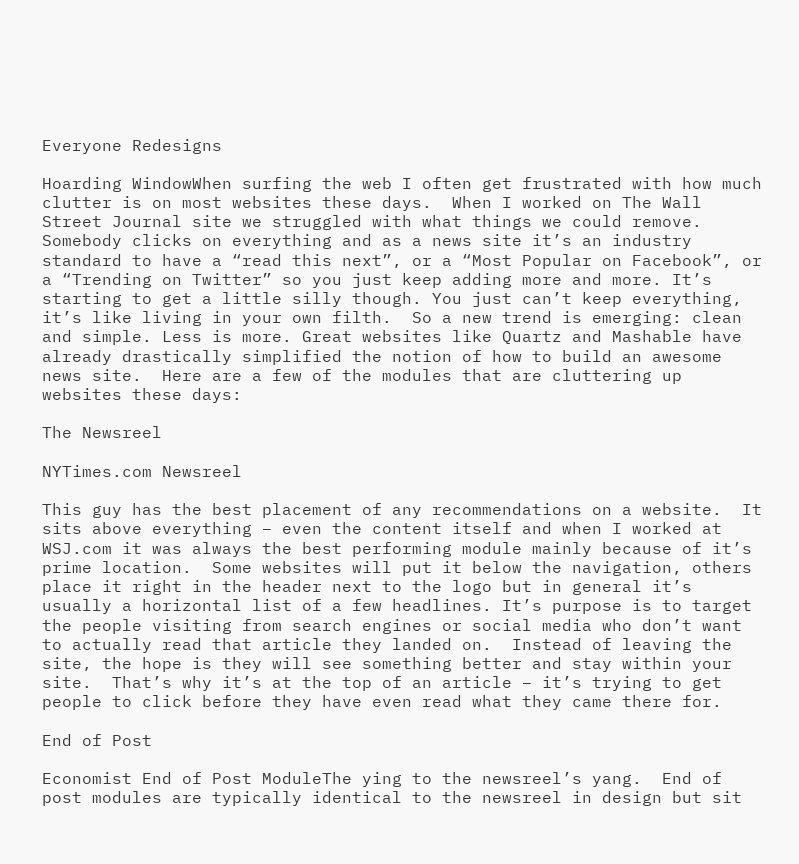Everyone Redesigns

Hoarding WindowWhen surfing the web I often get frustrated with how much clutter is on most websites these days.  When I worked on The Wall Street Journal site we struggled with what things we could remove. Somebody clicks on everything and as a news site it’s an industry standard to have a “read this next”, or a “Most Popular on Facebook”, or a “Trending on Twitter” so you just keep adding more and more. It’s starting to get a little silly though. You just can’t keep everything, it’s like living in your own filth.  So a new trend is emerging: clean and simple. Less is more. Great websites like Quartz and Mashable have already drastically simplified the notion of how to build an awesome news site.  Here are a few of the modules that are cluttering up websites these days:

The Newsreel

NYTimes.com Newsreel

This guy has the best placement of any recommendations on a website.  It sits above everything – even the content itself and when I worked at WSJ.com it was always the best performing module mainly because of it’s prime location.  Some websites will put it below the navigation, others place it right in the header next to the logo but in general it’s usually a horizontal list of a few headlines. It’s purpose is to target the people visiting from search engines or social media who don’t want to actually read that article they landed on.  Instead of leaving the site, the hope is they will see something better and stay within your site.  That’s why it’s at the top of an article – it’s trying to get people to click before they have even read what they came there for.

End of Post

Economist End of Post ModuleThe ying to the newsreel’s yang.  End of post modules are typically identical to the newsreel in design but sit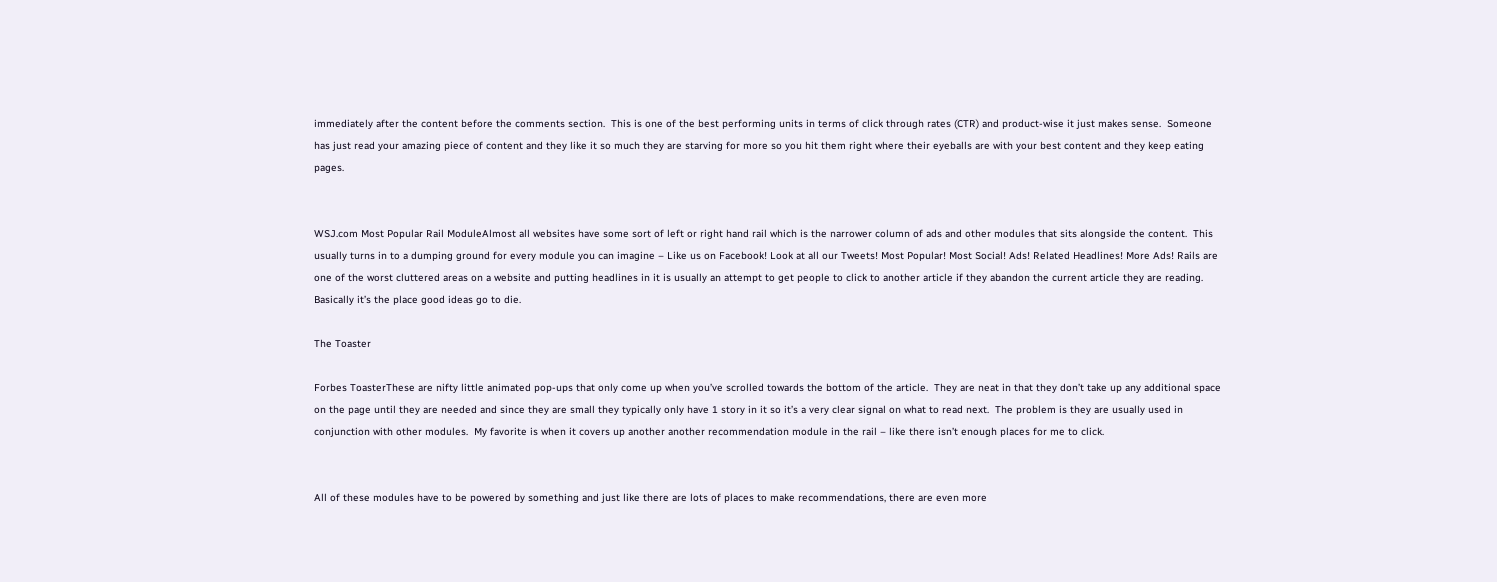immediately after the content before the comments section.  This is one of the best performing units in terms of click through rates (CTR) and product-wise it just makes sense.  Someone has just read your amazing piece of content and they like it so much they are starving for more so you hit them right where their eyeballs are with your best content and they keep eating pages.


WSJ.com Most Popular Rail ModuleAlmost all websites have some sort of left or right hand rail which is the narrower column of ads and other modules that sits alongside the content.  This usually turns in to a dumping ground for every module you can imagine – Like us on Facebook! Look at all our Tweets! Most Popular! Most Social! Ads! Related Headlines! More Ads! Rails are one of the worst cluttered areas on a website and putting headlines in it is usually an attempt to get people to click to another article if they abandon the current article they are reading.  Basically it’s the place good ideas go to die.

The Toaster

Forbes ToasterThese are nifty little animated pop-ups that only come up when you’ve scrolled towards the bottom of the article.  They are neat in that they don’t take up any additional space on the page until they are needed and since they are small they typically only have 1 story in it so it’s a very clear signal on what to read next.  The problem is they are usually used in conjunction with other modules.  My favorite is when it covers up another another recommendation module in the rail – like there isn’t enough places for me to click.


All of these modules have to be powered by something and just like there are lots of places to make recommendations, there are even more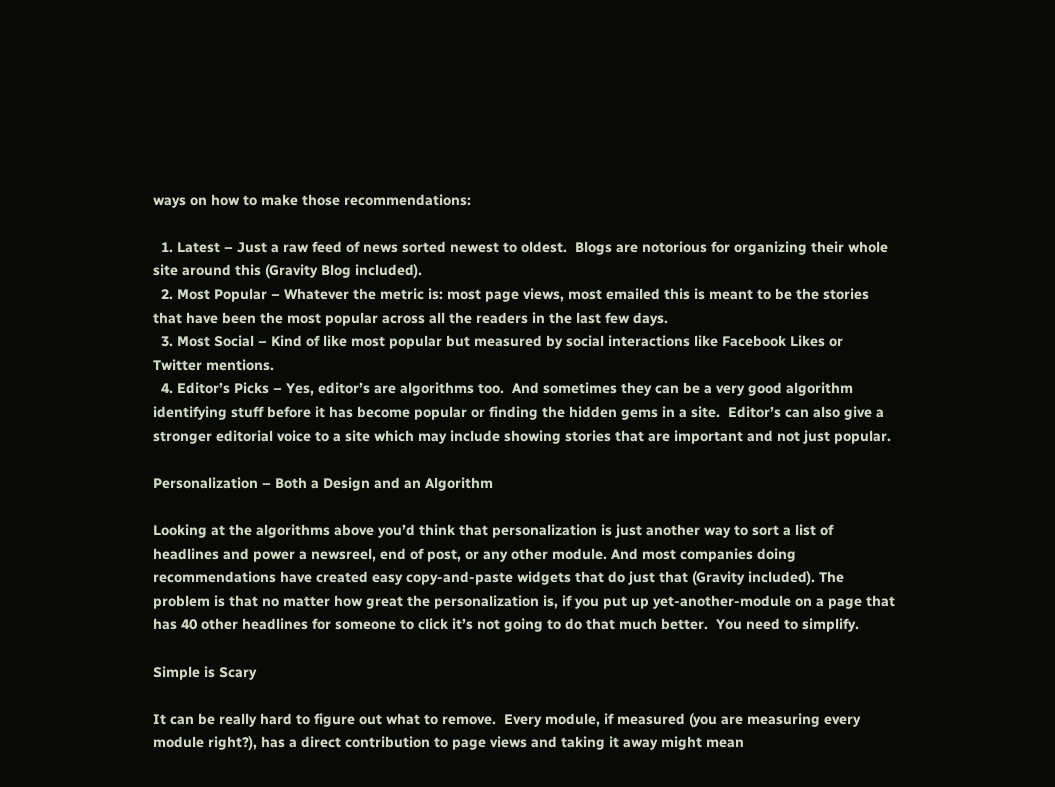ways on how to make those recommendations:

  1. Latest – Just a raw feed of news sorted newest to oldest.  Blogs are notorious for organizing their whole site around this (Gravity Blog included).
  2. Most Popular – Whatever the metric is: most page views, most emailed this is meant to be the stories that have been the most popular across all the readers in the last few days.
  3. Most Social – Kind of like most popular but measured by social interactions like Facebook Likes or Twitter mentions.
  4. Editor’s Picks – Yes, editor’s are algorithms too.  And sometimes they can be a very good algorithm identifying stuff before it has become popular or finding the hidden gems in a site.  Editor’s can also give a stronger editorial voice to a site which may include showing stories that are important and not just popular.

Personalization – Both a Design and an Algorithm

Looking at the algorithms above you’d think that personalization is just another way to sort a list of headlines and power a newsreel, end of post, or any other module. And most companies doing recommendations have created easy copy-and-paste widgets that do just that (Gravity included). The problem is that no matter how great the personalization is, if you put up yet-another-module on a page that has 40 other headlines for someone to click it’s not going to do that much better.  You need to simplify.

Simple is Scary

It can be really hard to figure out what to remove.  Every module, if measured (you are measuring every module right?), has a direct contribution to page views and taking it away might mean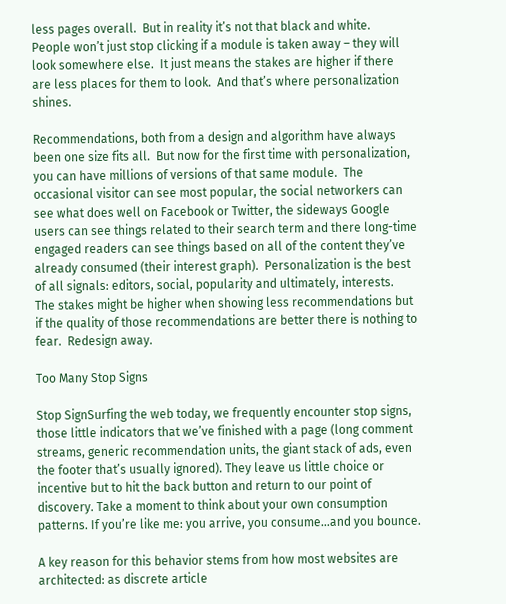less pages overall.  But in reality it’s not that black and white.  People won’t just stop clicking if a module is taken away – they will look somewhere else.  It just means the stakes are higher if there are less places for them to look.  And that’s where personalization shines.

Recommendations, both from a design and algorithm have always been one size fits all.  But now for the first time with personalization, you can have millions of versions of that same module.  The occasional visitor can see most popular, the social networkers can see what does well on Facebook or Twitter, the sideways Google users can see things related to their search term and there long-time engaged readers can see things based on all of the content they’ve already consumed (their interest graph).  Personalization is the best of all signals: editors, social, popularity and ultimately, interests.  The stakes might be higher when showing less recommendations but if the quality of those recommendations are better there is nothing to fear.  Redesign away.

Too Many Stop Signs

Stop SignSurfing the web today, we frequently encounter stop signs, those little indicators that we’ve finished with a page (long comment streams, generic recommendation units, the giant stack of ads, even the footer that’s usually ignored). They leave us little choice or incentive but to hit the back button and return to our point of discovery. Take a moment to think about your own consumption patterns. If you’re like me: you arrive, you consume…and you bounce.

A key reason for this behavior stems from how most websites are architected: as discrete article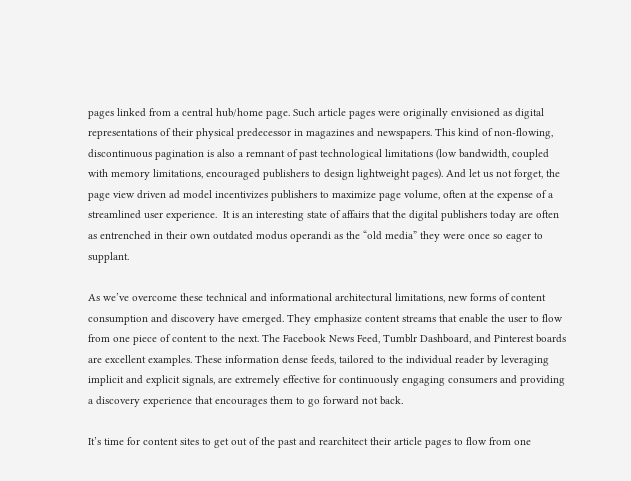pages linked from a central hub/home page. Such article pages were originally envisioned as digital representations of their physical predecessor in magazines and newspapers. This kind of non-flowing, discontinuous pagination is also a remnant of past technological limitations (low bandwidth, coupled with memory limitations, encouraged publishers to design lightweight pages). And let us not forget, the page view driven ad model incentivizes publishers to maximize page volume, often at the expense of a streamlined user experience.  It is an interesting state of affairs that the digital publishers today are often as entrenched in their own outdated modus operandi as the “old media” they were once so eager to supplant.

As we’ve overcome these technical and informational architectural limitations, new forms of content consumption and discovery have emerged. They emphasize content streams that enable the user to flow from one piece of content to the next. The Facebook News Feed, Tumblr Dashboard, and Pinterest boards are excellent examples. These information dense feeds, tailored to the individual reader by leveraging implicit and explicit signals, are extremely effective for continuously engaging consumers and providing a discovery experience that encourages them to go forward not back.

It’s time for content sites to get out of the past and rearchitect their article pages to flow from one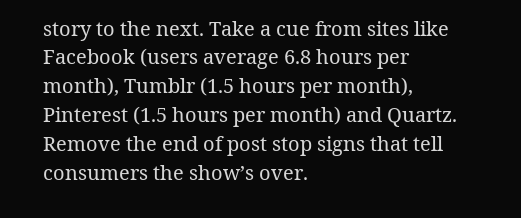story to the next. Take a cue from sites like Facebook (users average 6.8 hours per month), Tumblr (1.5 hours per month), Pinterest (1.5 hours per month) and Quartz. Remove the end of post stop signs that tell consumers the show’s over.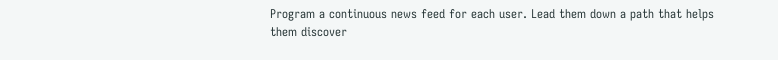Program a continuous news feed for each user. Lead them down a path that helps them discover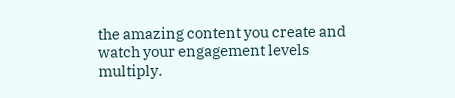the amazing content you create and watch your engagement levels multiply.